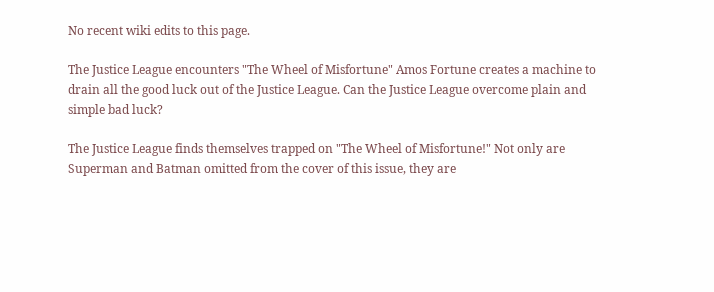No recent wiki edits to this page.

The Justice League encounters "The Wheel of Misfortune" Amos Fortune creates a machine to drain all the good luck out of the Justice League. Can the Justice League overcome plain and simple bad luck?

The Justice League finds themselves trapped on "The Wheel of Misfortune!" Not only are Superman and Batman omitted from the cover of this issue, they are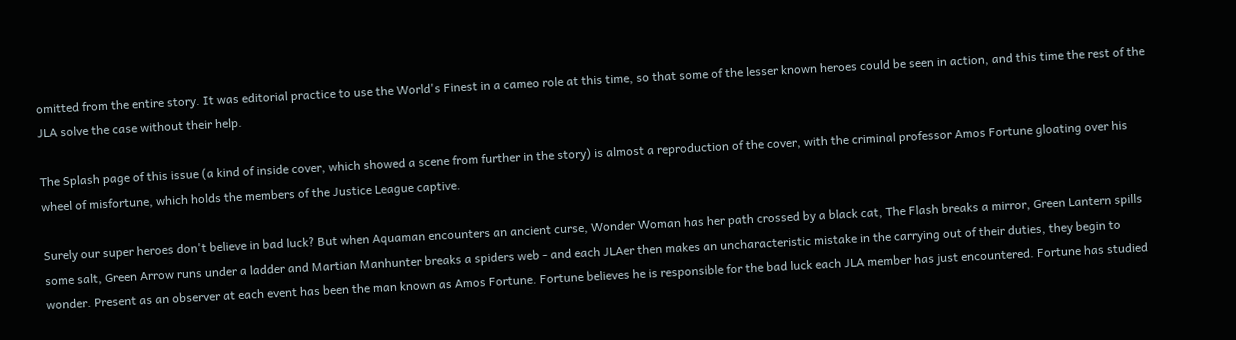omitted from the entire story. It was editorial practice to use the World's Finest in a cameo role at this time, so that some of the lesser known heroes could be seen in action, and this time the rest of the JLA solve the case without their help.

The Splash page of this issue (a kind of inside cover, which showed a scene from further in the story) is almost a reproduction of the cover, with the criminal professor Amos Fortune gloating over his wheel of misfortune, which holds the members of the Justice League captive.

Surely our super heroes don't believe in bad luck? But when Aquaman encounters an ancient curse, Wonder Woman has her path crossed by a black cat, The Flash breaks a mirror, Green Lantern spills some salt, Green Arrow runs under a ladder and Martian Manhunter breaks a spiders web - and each JLAer then makes an uncharacteristic mistake in the carrying out of their duties, they begin to wonder. Present as an observer at each event has been the man known as Amos Fortune. Fortune believes he is responsible for the bad luck each JLA member has just encountered. Fortune has studied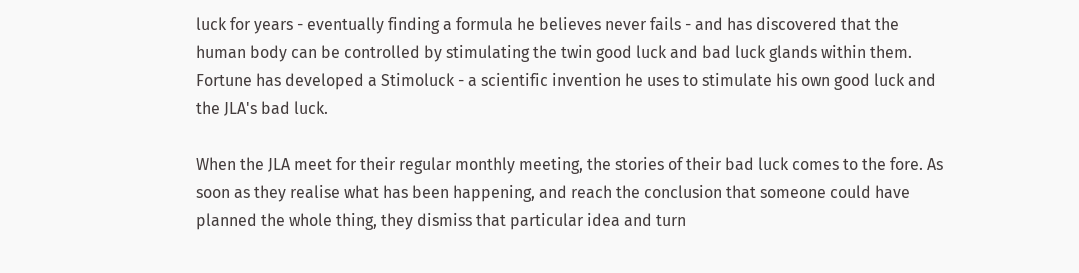luck for years - eventually finding a formula he believes never fails - and has discovered that the human body can be controlled by stimulating the twin good luck and bad luck glands within them. Fortune has developed a Stimoluck - a scientific invention he uses to stimulate his own good luck and the JLA's bad luck.

When the JLA meet for their regular monthly meeting, the stories of their bad luck comes to the fore. As soon as they realise what has been happening, and reach the conclusion that someone could have planned the whole thing, they dismiss that particular idea and turn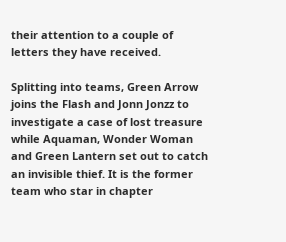their attention to a couple of letters they have received.

Splitting into teams, Green Arrow joins the Flash and Jonn Jonzz to investigate a case of lost treasure while Aquaman, Wonder Woman and Green Lantern set out to catch an invisible thief. It is the former team who star in chapter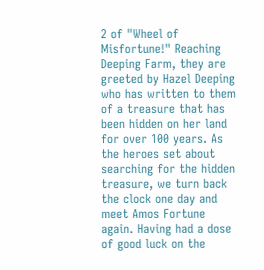2 of "Wheel of Misfortune!" Reaching Deeping Farm, they are greeted by Hazel Deeping who has written to them of a treasure that has been hidden on her land for over 100 years. As the heroes set about searching for the hidden treasure, we turn back the clock one day and meet Amos Fortune again. Having had a dose of good luck on the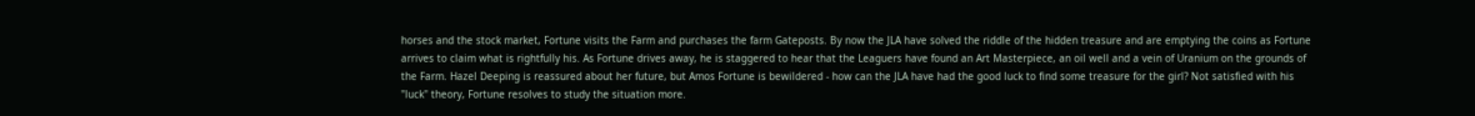horses and the stock market, Fortune visits the Farm and purchases the farm Gateposts. By now the JLA have solved the riddle of the hidden treasure and are emptying the coins as Fortune arrives to claim what is rightfully his. As Fortune drives away, he is staggered to hear that the Leaguers have found an Art Masterpiece, an oil well and a vein of Uranium on the grounds of the Farm. Hazel Deeping is reassured about her future, but Amos Fortune is bewildered - how can the JLA have had the good luck to find some treasure for the girl? Not satisfied with his "luck" theory, Fortune resolves to study the situation more.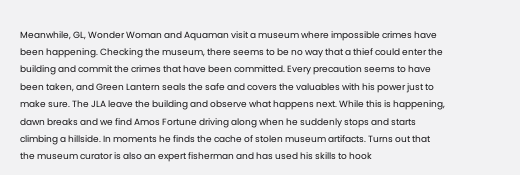Meanwhile, GL, Wonder Woman and Aquaman visit a museum where impossible crimes have been happening. Checking the museum, there seems to be no way that a thief could enter the building and commit the crimes that have been committed. Every precaution seems to have been taken, and Green Lantern seals the safe and covers the valuables with his power just to make sure. The JLA leave the building and observe what happens next. While this is happening, dawn breaks and we find Amos Fortune driving along when he suddenly stops and starts climbing a hillside. In moments he finds the cache of stolen museum artifacts. Turns out that the museum curator is also an expert fisherman and has used his skills to hook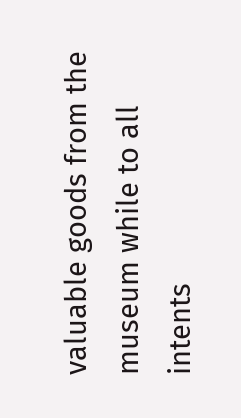valuable goods from the museum while to all intents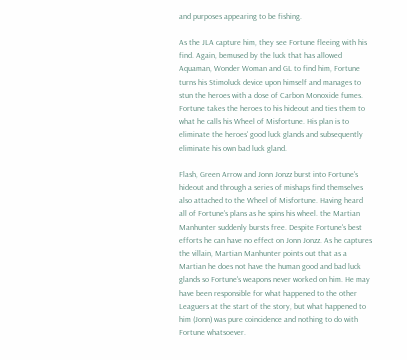and purposes appearing to be fishing.

As the JLA capture him, they see Fortune fleeing with his find. Again, bemused by the luck that has allowed Aquaman, Wonder Woman and GL to find him, Fortune turns his Stimoluck device upon himself and manages to stun the heroes with a dose of Carbon Monoxide fumes. Fortune takes the heroes to his hideout and ties them to what he calls his Wheel of Misfortune. His plan is to eliminate the heroes' good luck glands and subsequently eliminate his own bad luck gland.

Flash, Green Arrow and Jonn Jonzz burst into Fortune's hideout and through a series of mishaps find themselves also attached to the Wheel of Misfortune. Having heard all of Fortune's plans as he spins his wheel. the Martian Manhunter suddenly bursts free. Despite Fortune's best efforts he can have no effect on Jonn Jonzz. As he captures the villain, Martian Manhunter points out that as a Martian he does not have the human good and bad luck glands so Fortune's weapons never worked on him. He may have been responsible for what happened to the other Leaguers at the start of the story, but what happened to him (Jonn) was pure coincidence and nothing to do with Fortune whatsoever.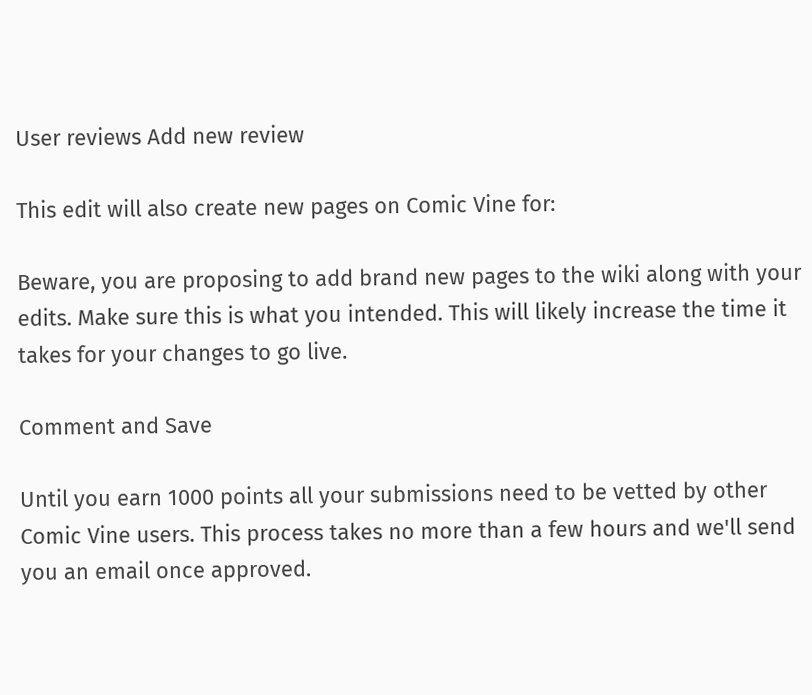User reviews Add new review

This edit will also create new pages on Comic Vine for:

Beware, you are proposing to add brand new pages to the wiki along with your edits. Make sure this is what you intended. This will likely increase the time it takes for your changes to go live.

Comment and Save

Until you earn 1000 points all your submissions need to be vetted by other Comic Vine users. This process takes no more than a few hours and we'll send you an email once approved.